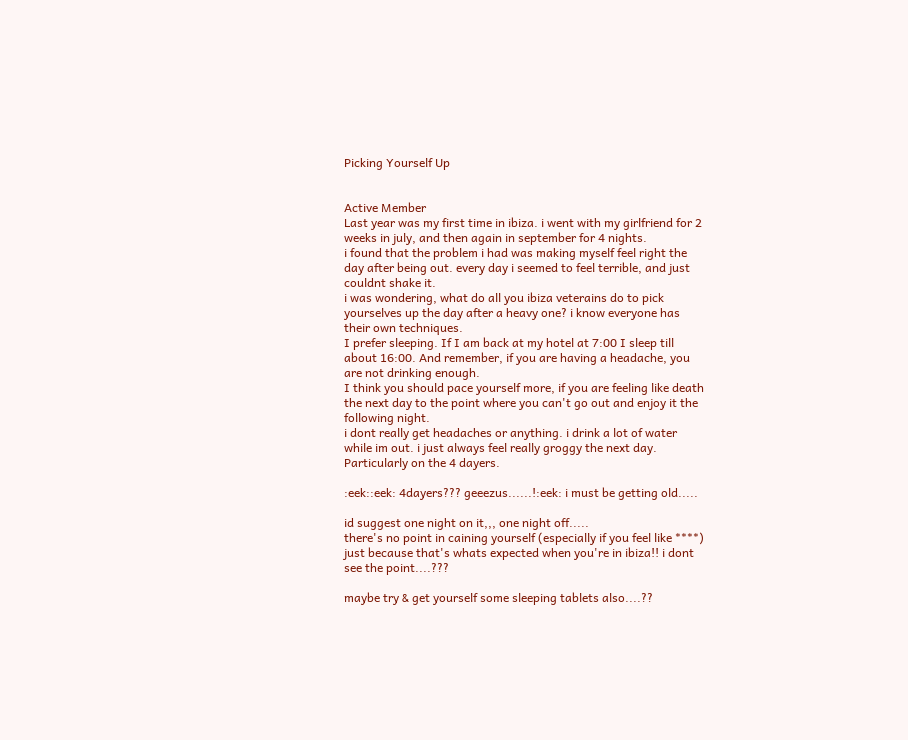Picking Yourself Up


Active Member
Last year was my first time in ibiza. i went with my girlfriend for 2 weeks in july, and then again in september for 4 nights.
i found that the problem i had was making myself feel right the day after being out. every day i seemed to feel terrible, and just couldnt shake it.
i was wondering, what do all you ibiza veterains do to pick yourselves up the day after a heavy one? i know everyone has their own techniques.
I prefer sleeping. If I am back at my hotel at 7:00 I sleep till about 16:00. And remember, if you are having a headache, you are not drinking enough.
I think you should pace yourself more, if you are feeling like death the next day to the point where you can't go out and enjoy it the following night.
i dont really get headaches or anything. i drink a lot of water while im out. i just always feel really groggy the next day.
Particularly on the 4 dayers.

:eek::eek: 4dayers??? geeezus......!:eek: i must be getting old.....

id suggest one night on it,,, one night off.....
there's no point in caining yourself (especially if you feel like ****) just because that's whats expected when you're in ibiza!! i dont see the point....???

maybe try & get yourself some sleeping tablets also....??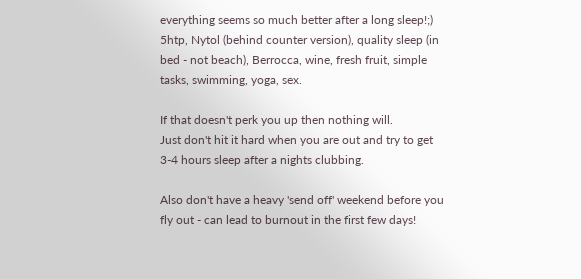everything seems so much better after a long sleep!;)
5htp, Nytol (behind counter version), quality sleep (in bed - not beach), Berrocca, wine, fresh fruit, simple tasks, swimming, yoga, sex.

If that doesn't perk you up then nothing will.
Just don't hit it hard when you are out and try to get 3-4 hours sleep after a nights clubbing.

Also don't have a heavy 'send off' weekend before you fly out - can lead to burnout in the first few days!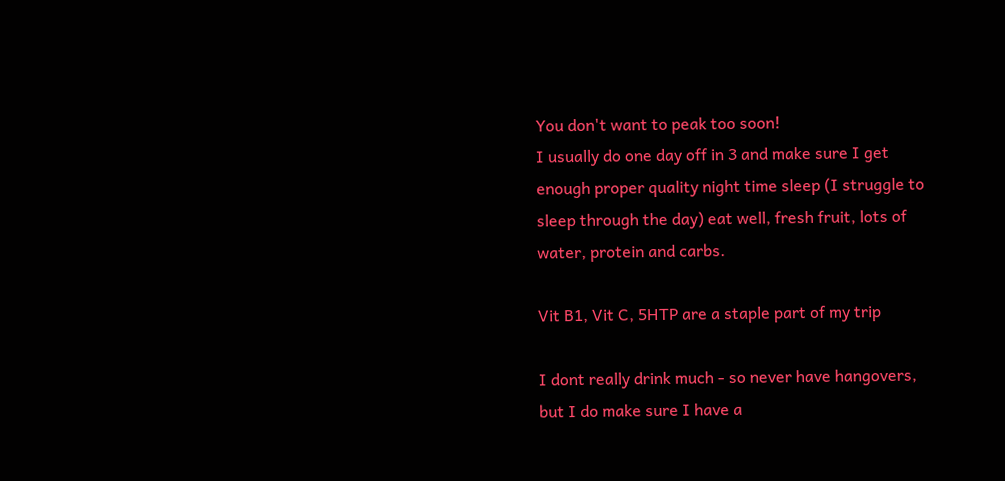You don't want to peak too soon!
I usually do one day off in 3 and make sure I get enough proper quality night time sleep (I struggle to sleep through the day) eat well, fresh fruit, lots of water, protein and carbs.

Vit B1, Vit C, 5HTP are a staple part of my trip

I dont really drink much - so never have hangovers, but I do make sure I have a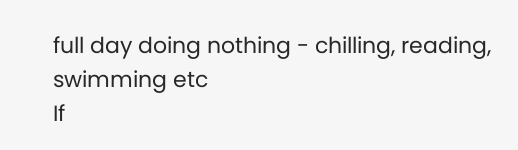full day doing nothing - chilling, reading, swimming etc
If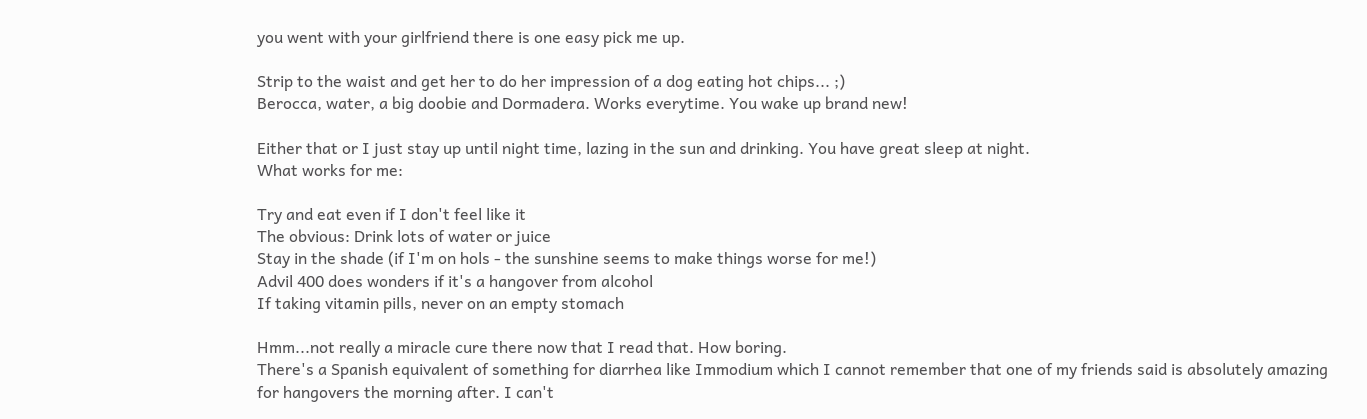you went with your girlfriend there is one easy pick me up.

Strip to the waist and get her to do her impression of a dog eating hot chips... ;)
Berocca, water, a big doobie and Dormadera. Works everytime. You wake up brand new!

Either that or I just stay up until night time, lazing in the sun and drinking. You have great sleep at night.
What works for me:

Try and eat even if I don't feel like it
The obvious: Drink lots of water or juice
Stay in the shade (if I'm on hols - the sunshine seems to make things worse for me!)
Advil 400 does wonders if it's a hangover from alcohol
If taking vitamin pills, never on an empty stomach

Hmm...not really a miracle cure there now that I read that. How boring.
There's a Spanish equivalent of something for diarrhea like Immodium which I cannot remember that one of my friends said is absolutely amazing for hangovers the morning after. I can't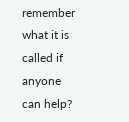remember what it is called if anyone can help?